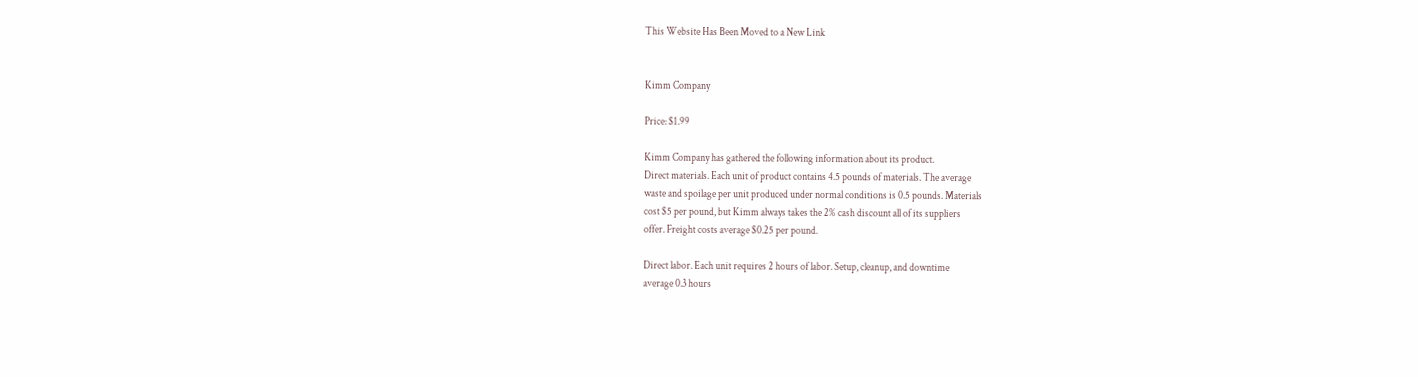This Website Has Been Moved to a New Link


Kimm Company

Price: $1.99

Kimm Company has gathered the following information about its product.
Direct materials. Each unit of product contains 4.5 pounds of materials. The average
waste and spoilage per unit produced under normal conditions is 0.5 pounds. Materials
cost $5 per pound, but Kimm always takes the 2% cash discount all of its suppliers
offer. Freight costs average $0.25 per pound.

Direct labor. Each unit requires 2 hours of labor. Setup, cleanup, and downtime
average 0.3 hours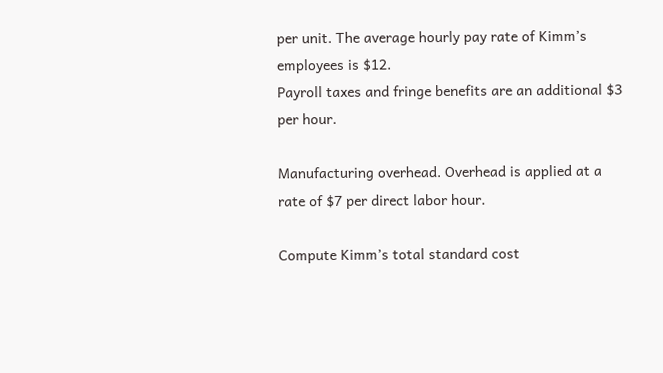per unit. The average hourly pay rate of Kimm’s employees is $12.
Payroll taxes and fringe benefits are an additional $3 per hour.

Manufacturing overhead. Overhead is applied at a rate of $7 per direct labor hour.

Compute Kimm’s total standard cost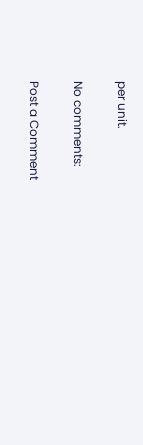per unit.

No comments:

Post a Comment